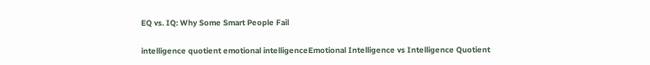EQ vs. IQ: Why Some Smart People Fail

intelligence quotient emotional intelligenceEmotional Intelligence vs Intelligence Quotient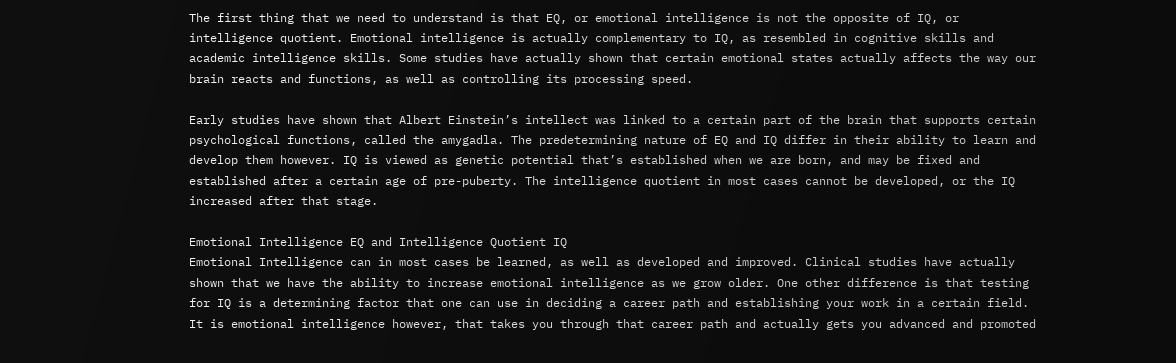The first thing that we need to understand is that EQ, or emotional intelligence is not the opposite of IQ, or intelligence quotient. Emotional intelligence is actually complementary to IQ, as resembled in cognitive skills and academic intelligence skills. Some studies have actually shown that certain emotional states actually affects the way our brain reacts and functions, as well as controlling its processing speed.

Early studies have shown that Albert Einstein’s intellect was linked to a certain part of the brain that supports certain psychological functions, called the amygadla. The predetermining nature of EQ and IQ differ in their ability to learn and develop them however. IQ is viewed as genetic potential that’s established when we are born, and may be fixed and established after a certain age of pre-puberty. The intelligence quotient in most cases cannot be developed, or the IQ increased after that stage.

Emotional Intelligence EQ and Intelligence Quotient IQ
Emotional Intelligence can in most cases be learned, as well as developed and improved. Clinical studies have actually shown that we have the ability to increase emotional intelligence as we grow older. One other difference is that testing for IQ is a determining factor that one can use in deciding a career path and establishing your work in a certain field. It is emotional intelligence however, that takes you through that career path and actually gets you advanced and promoted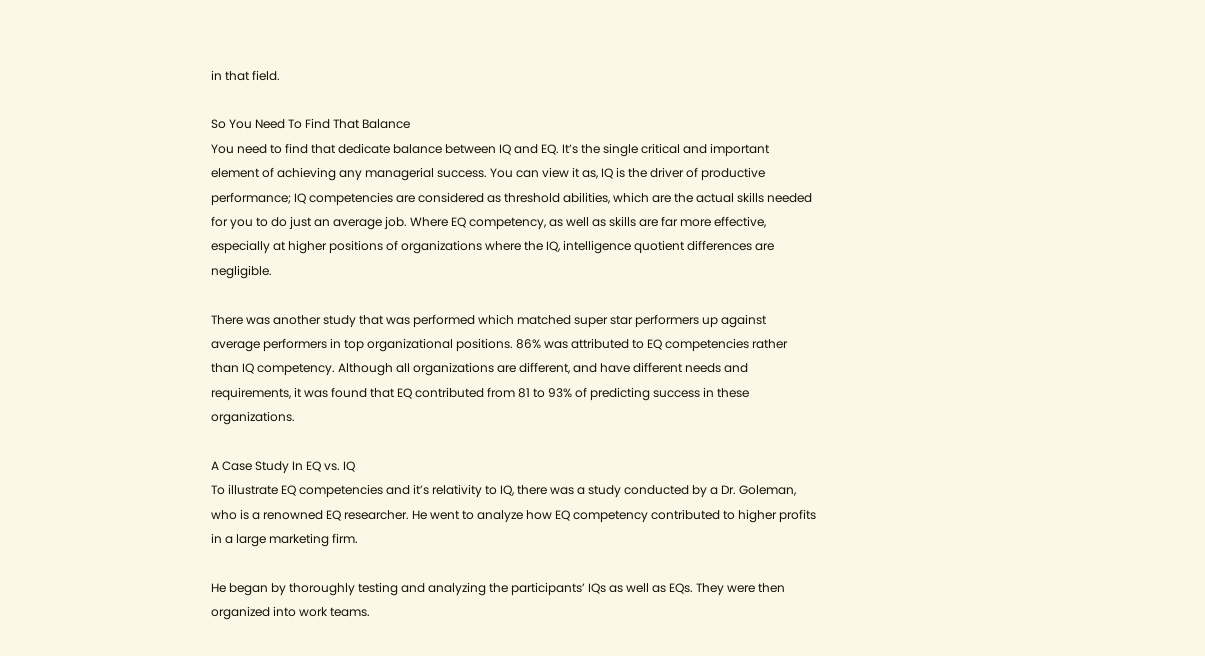in that field.

So You Need To Find That Balance
You need to find that dedicate balance between IQ and EQ. It’s the single critical and important element of achieving any managerial success. You can view it as, IQ is the driver of productive performance; IQ competencies are considered as threshold abilities, which are the actual skills needed for you to do just an average job. Where EQ competency, as well as skills are far more effective, especially at higher positions of organizations where the IQ, intelligence quotient differences are negligible.

There was another study that was performed which matched super star performers up against average performers in top organizational positions. 86% was attributed to EQ competencies rather than IQ competency. Although all organizations are different, and have different needs and requirements, it was found that EQ contributed from 81 to 93% of predicting success in these organizations.

A Case Study In EQ vs. IQ
To illustrate EQ competencies and it’s relativity to IQ, there was a study conducted by a Dr. Goleman, who is a renowned EQ researcher. He went to analyze how EQ competency contributed to higher profits in a large marketing firm.

He began by thoroughly testing and analyzing the participants’ IQs as well as EQs. They were then organized into work teams.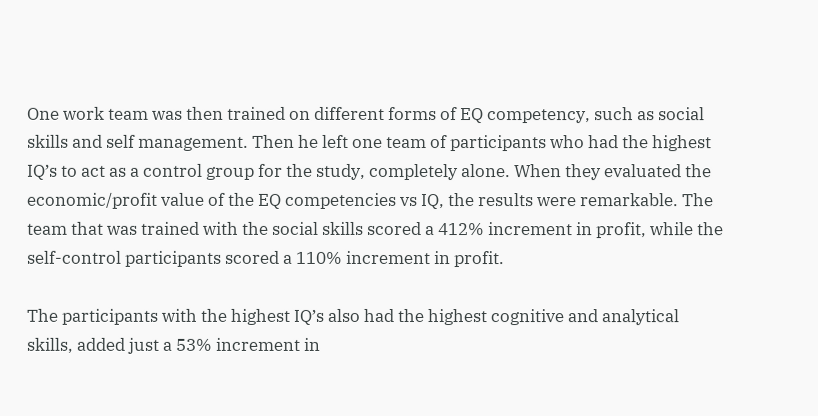One work team was then trained on different forms of EQ competency, such as social skills and self management. Then he left one team of participants who had the highest IQ’s to act as a control group for the study, completely alone. When they evaluated the economic/profit value of the EQ competencies vs IQ, the results were remarkable. The team that was trained with the social skills scored a 412% increment in profit, while the self-control participants scored a 110% increment in profit.

The participants with the highest IQ’s also had the highest cognitive and analytical skills, added just a 53% increment in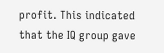profit. This indicated that the IQ group gave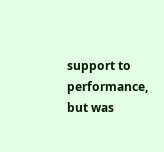support to performance, but was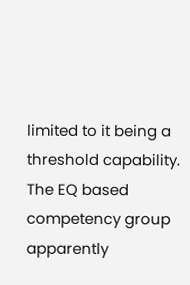limited to it being a threshold capability. The EQ based competency group apparently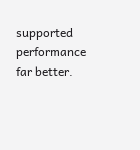supported performance far better.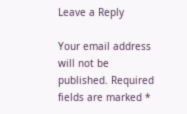Leave a Reply

Your email address will not be published. Required fields are marked *